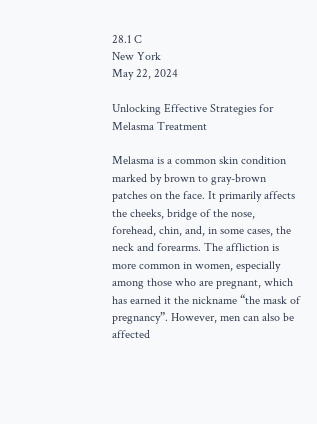28.1 C
New York
May 22, 2024

Unlocking Effective Strategies for Melasma Treatment

Melasma is a common skin condition marked by brown to gray-brown patches on the face. It primarily affects the cheeks, bridge of the nose, forehead, chin, and, in some cases, the neck and forearms. The affliction is more common in women, especially among those who are pregnant, which has earned it the nickname “the mask of pregnancy”. However, men can also be affected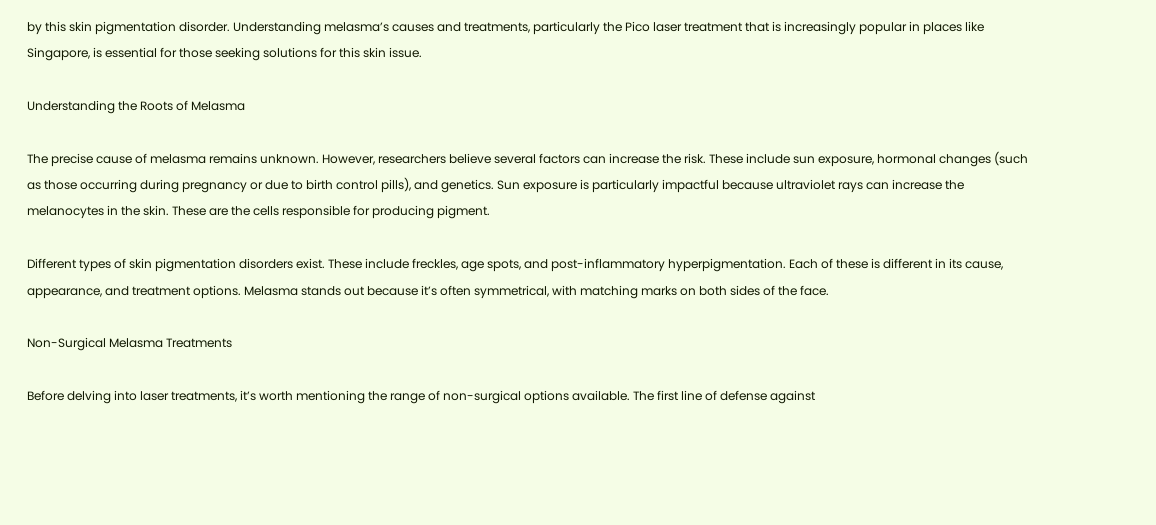by this skin pigmentation disorder. Understanding melasma’s causes and treatments, particularly the Pico laser treatment that is increasingly popular in places like Singapore, is essential for those seeking solutions for this skin issue.

Understanding the Roots of Melasma

The precise cause of melasma remains unknown. However, researchers believe several factors can increase the risk. These include sun exposure, hormonal changes (such as those occurring during pregnancy or due to birth control pills), and genetics. Sun exposure is particularly impactful because ultraviolet rays can increase the melanocytes in the skin. These are the cells responsible for producing pigment.

Different types of skin pigmentation disorders exist. These include freckles, age spots, and post-inflammatory hyperpigmentation. Each of these is different in its cause, appearance, and treatment options. Melasma stands out because it’s often symmetrical, with matching marks on both sides of the face.

Non-Surgical Melasma Treatments

Before delving into laser treatments, it’s worth mentioning the range of non-surgical options available. The first line of defense against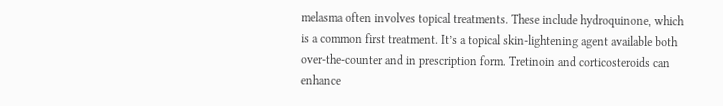melasma often involves topical treatments. These include hydroquinone, which is a common first treatment. It’s a topical skin-lightening agent available both over-the-counter and in prescription form. Tretinoin and corticosteroids can enhance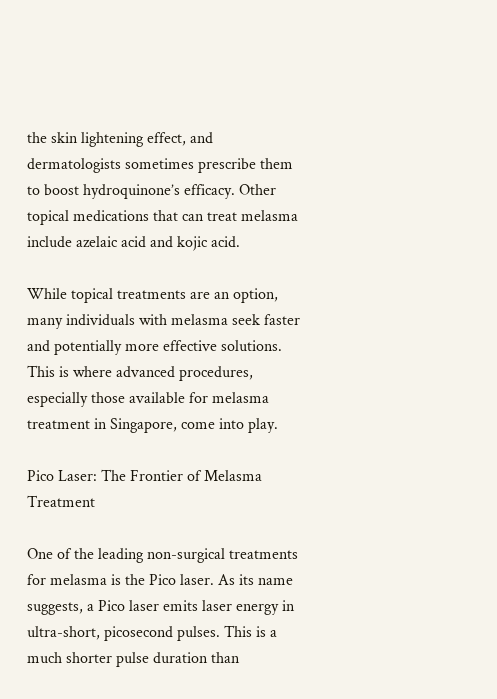the skin lightening effect, and dermatologists sometimes prescribe them to boost hydroquinone’s efficacy. Other topical medications that can treat melasma include azelaic acid and kojic acid.

While topical treatments are an option, many individuals with melasma seek faster and potentially more effective solutions. This is where advanced procedures, especially those available for melasma treatment in Singapore, come into play.

Pico Laser: The Frontier of Melasma Treatment

One of the leading non-surgical treatments for melasma is the Pico laser. As its name suggests, a Pico laser emits laser energy in ultra-short, picosecond pulses. This is a much shorter pulse duration than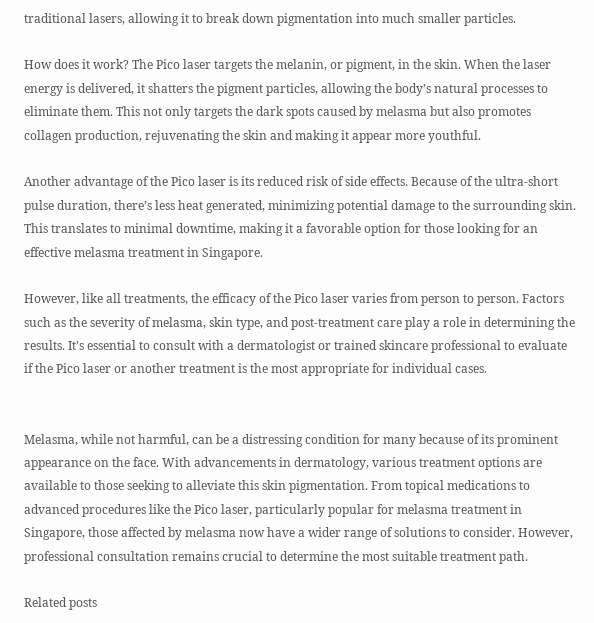traditional lasers, allowing it to break down pigmentation into much smaller particles.

How does it work? The Pico laser targets the melanin, or pigment, in the skin. When the laser energy is delivered, it shatters the pigment particles, allowing the body’s natural processes to eliminate them. This not only targets the dark spots caused by melasma but also promotes collagen production, rejuvenating the skin and making it appear more youthful.

Another advantage of the Pico laser is its reduced risk of side effects. Because of the ultra-short pulse duration, there’s less heat generated, minimizing potential damage to the surrounding skin. This translates to minimal downtime, making it a favorable option for those looking for an effective melasma treatment in Singapore.

However, like all treatments, the efficacy of the Pico laser varies from person to person. Factors such as the severity of melasma, skin type, and post-treatment care play a role in determining the results. It’s essential to consult with a dermatologist or trained skincare professional to evaluate if the Pico laser or another treatment is the most appropriate for individual cases.


Melasma, while not harmful, can be a distressing condition for many because of its prominent appearance on the face. With advancements in dermatology, various treatment options are available to those seeking to alleviate this skin pigmentation. From topical medications to advanced procedures like the Pico laser, particularly popular for melasma treatment in Singapore, those affected by melasma now have a wider range of solutions to consider. However, professional consultation remains crucial to determine the most suitable treatment path.

Related posts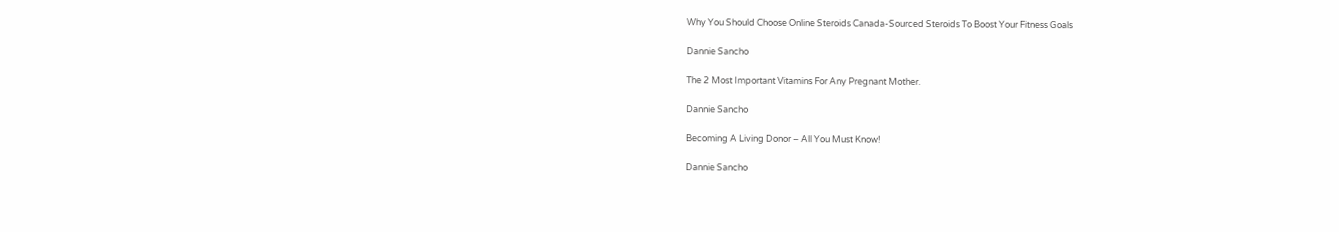Why You Should Choose Online Steroids Canada-Sourced Steroids To Boost Your Fitness Goals

Dannie Sancho

The 2 Most Important Vitamins For Any Pregnant Mother.

Dannie Sancho

Becoming A Living Donor – All You Must Know!

Dannie Sancho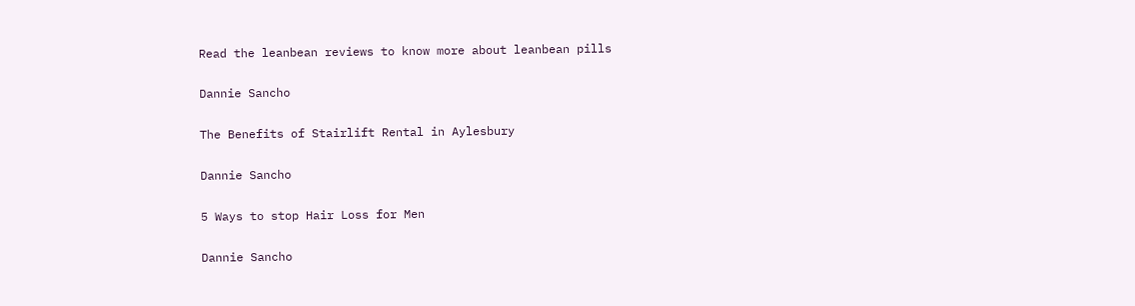Read the leanbean reviews to know more about leanbean pills

Dannie Sancho

The Benefits of Stairlift Rental in Aylesbury

Dannie Sancho

5 Ways to stop Hair Loss for Men

Dannie Sancho